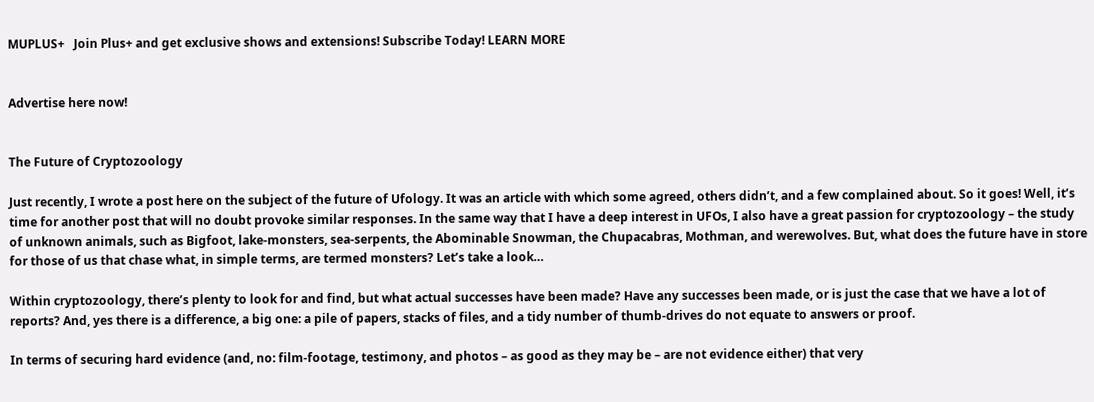MUPLUS+   Join Plus+ and get exclusive shows and extensions! Subscribe Today! LEARN MORE


Advertise here now!


The Future of Cryptozoology

Just recently, I wrote a post here on the subject of the future of Ufology. It was an article with which some agreed, others didn’t, and a few complained about. So it goes! Well, it’s time for another post that will no doubt provoke similar responses. In the same way that I have a deep interest in UFOs, I also have a great passion for cryptozoology – the study of unknown animals, such as Bigfoot, lake-monsters, sea-serpents, the Abominable Snowman, the Chupacabras, Mothman, and werewolves. But, what does the future have in store for those of us that chase what, in simple terms, are termed monsters? Let’s take a look…

Within cryptozoology, there’s plenty to look for and find, but what actual successes have been made? Have any successes been made, or is just the case that we have a lot of reports? And, yes there is a difference, a big one: a pile of papers, stacks of files, and a tidy number of thumb-drives do not equate to answers or proof.

In terms of securing hard evidence (and, no: film-footage, testimony, and photos – as good as they may be – are not evidence either) that very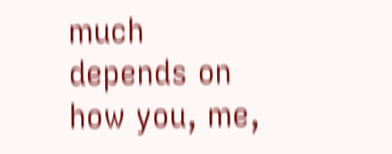much depends on how you, me,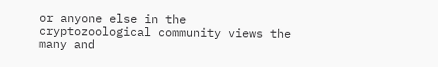or anyone else in the cryptozoological community views the many and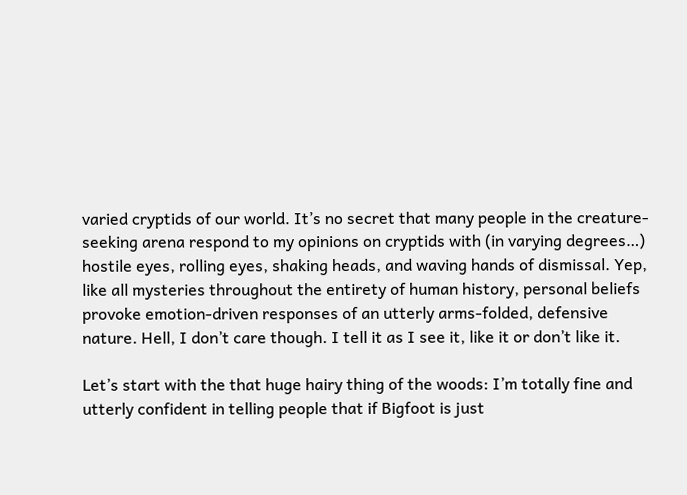varied cryptids of our world. It’s no secret that many people in the creature-seeking arena respond to my opinions on cryptids with (in varying degrees…) hostile eyes, rolling eyes, shaking heads, and waving hands of dismissal. Yep, like all mysteries throughout the entirety of human history, personal beliefs provoke emotion-driven responses of an utterly arms-folded, defensive nature. Hell, I don’t care though. I tell it as I see it, like it or don’t like it.

Let’s start with the that huge hairy thing of the woods: I’m totally fine and utterly confident in telling people that if Bigfoot is just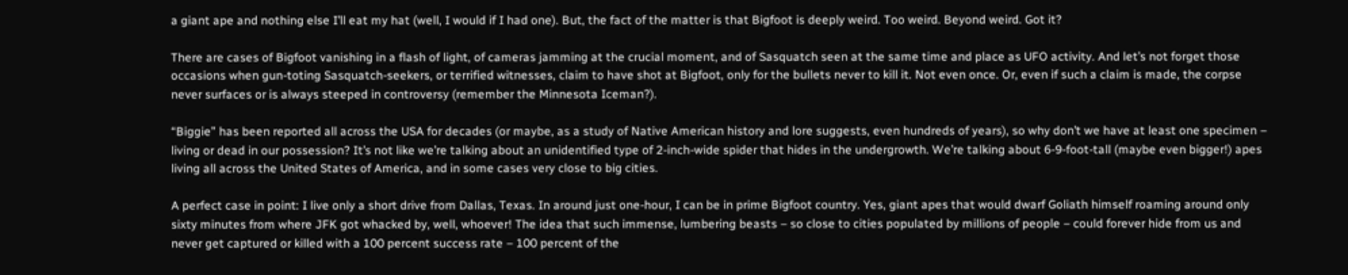a giant ape and nothing else I’ll eat my hat (well, I would if I had one). But, the fact of the matter is that Bigfoot is deeply weird. Too weird. Beyond weird. Got it?

There are cases of Bigfoot vanishing in a flash of light, of cameras jamming at the crucial moment, and of Sasquatch seen at the same time and place as UFO activity. And let’s not forget those occasions when gun-toting Sasquatch-seekers, or terrified witnesses, claim to have shot at Bigfoot, only for the bullets never to kill it. Not even once. Or, even if such a claim is made, the corpse never surfaces or is always steeped in controversy (remember the Minnesota Iceman?).

“Biggie” has been reported all across the USA for decades (or maybe, as a study of Native American history and lore suggests, even hundreds of years), so why don’t we have at least one specimen – living or dead in our possession? It’s not like we’re talking about an unidentified type of 2-inch-wide spider that hides in the undergrowth. We’re talking about 6-9-foot-tall (maybe even bigger!) apes living all across the United States of America, and in some cases very close to big cities.

A perfect case in point: I live only a short drive from Dallas, Texas. In around just one-hour, I can be in prime Bigfoot country. Yes, giant apes that would dwarf Goliath himself roaming around only sixty minutes from where JFK got whacked by, well, whoever! The idea that such immense, lumbering beasts – so close to cities populated by millions of people – could forever hide from us and never get captured or killed with a 100 percent success rate – 100 percent of the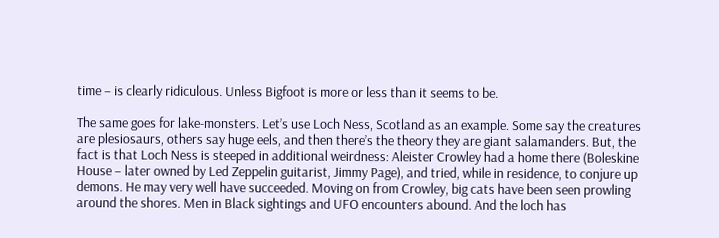time – is clearly ridiculous. Unless Bigfoot is more or less than it seems to be.

The same goes for lake-monsters. Let’s use Loch Ness, Scotland as an example. Some say the creatures are plesiosaurs, others say huge eels, and then there’s the theory they are giant salamanders. But, the fact is that Loch Ness is steeped in additional weirdness: Aleister Crowley had a home there (Boleskine House – later owned by Led Zeppelin guitarist, Jimmy Page), and tried, while in residence, to conjure up demons. He may very well have succeeded. Moving on from Crowley, big cats have been seen prowling around the shores. Men in Black sightings and UFO encounters abound. And the loch has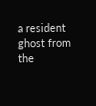a resident ghost from the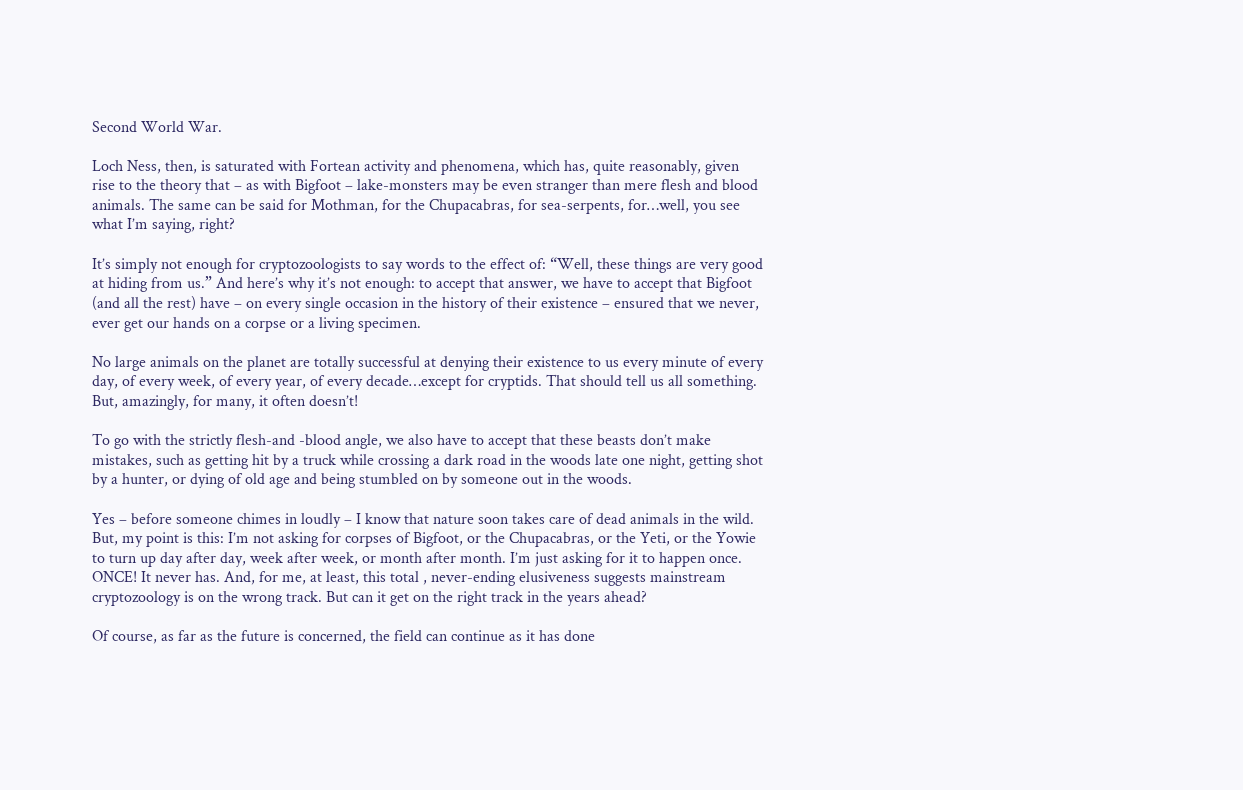Second World War.

Loch Ness, then, is saturated with Fortean activity and phenomena, which has, quite reasonably, given rise to the theory that – as with Bigfoot – lake-monsters may be even stranger than mere flesh and blood animals. The same can be said for Mothman, for the Chupacabras, for sea-serpents, for…well, you see what I’m saying, right?

It’s simply not enough for cryptozoologists to say words to the effect of: “Well, these things are very good at hiding from us.” And here’s why it’s not enough: to accept that answer, we have to accept that Bigfoot (and all the rest) have – on every single occasion in the history of their existence – ensured that we never, ever get our hands on a corpse or a living specimen.

No large animals on the planet are totally successful at denying their existence to us every minute of every day, of every week, of every year, of every decade…except for cryptids. That should tell us all something. But, amazingly, for many, it often doesn’t!

To go with the strictly flesh-and -blood angle, we also have to accept that these beasts don’t make mistakes, such as getting hit by a truck while crossing a dark road in the woods late one night, getting shot by a hunter, or dying of old age and being stumbled on by someone out in the woods.

Yes – before someone chimes in loudly – I know that nature soon takes care of dead animals in the wild. But, my point is this: I’m not asking for corpses of Bigfoot, or the Chupacabras, or the Yeti, or the Yowie to turn up day after day, week after week, or month after month. I’m just asking for it to happen once. ONCE! It never has. And, for me, at least, this total , never-ending elusiveness suggests mainstream cryptozoology is on the wrong track. But can it get on the right track in the years ahead?

Of course, as far as the future is concerned, the field can continue as it has done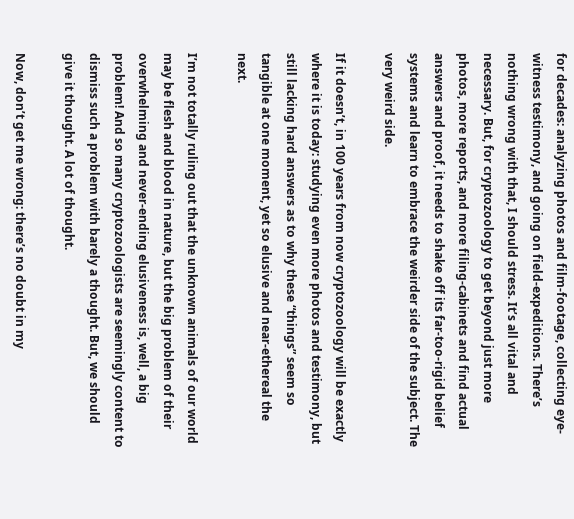for decades: analyzing photos and film-footage, collecting eye-witness testimony, and going on field-expeditions. There’s nothing wrong with that, I should stress. It’s all vital and necessary. But, for cryptozoology to get beyond just more photos, more reports, and more filing-cabinets and find actual answers and proof, it needs to shake off its far-too-rigid belief systems and learn to embrace the weirder side of the subject. The very weird side.

If it doesn’t, in 100 years from now cryptozoology will be exactly where it is today: studying even more photos and testimony, but still lacking hard answers as to why these “things” seem so tangible at one moment, yet so elusive and near-ethereal the next.

I’m not totally ruling out that the unknown animals of our world may be flesh and blood in nature, but the big problem of their overwhelming and never-ending elusiveness is, well, a big problem! And so many cryptozoologists are seemingly content to dismiss such a problem with barely a thought. But, we should give it thought. A lot of thought.

Now, don’t get me wrong: there’s no doubt in my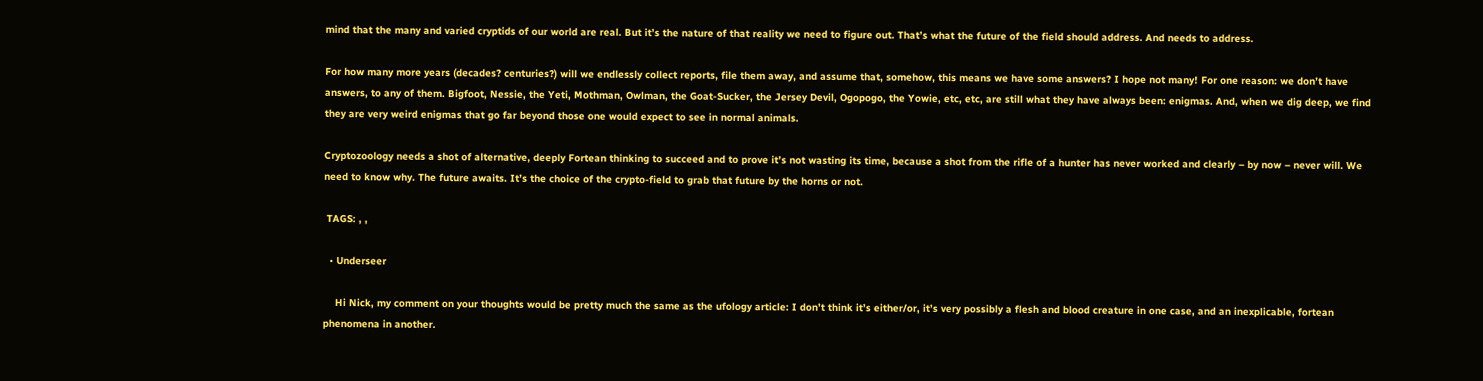mind that the many and varied cryptids of our world are real. But it’s the nature of that reality we need to figure out. That’s what the future of the field should address. And needs to address.

For how many more years (decades? centuries?) will we endlessly collect reports, file them away, and assume that, somehow, this means we have some answers? I hope not many! For one reason: we don’t have answers, to any of them. Bigfoot, Nessie, the Yeti, Mothman, Owlman, the Goat-Sucker, the Jersey Devil, Ogopogo, the Yowie, etc, etc, are still what they have always been: enigmas. And, when we dig deep, we find they are very weird enigmas that go far beyond those one would expect to see in normal animals.

Cryptozoology needs a shot of alternative, deeply Fortean thinking to succeed and to prove it’s not wasting its time, because a shot from the rifle of a hunter has never worked and clearly – by now – never will. We need to know why. The future awaits. It’s the choice of the crypto-field to grab that future by the horns or not.

 TAGS: , ,

  • Underseer

    Hi Nick, my comment on your thoughts would be pretty much the same as the ufology article: I don’t think it’s either/or, it’s very possibly a flesh and blood creature in one case, and an inexplicable, fortean phenomena in another.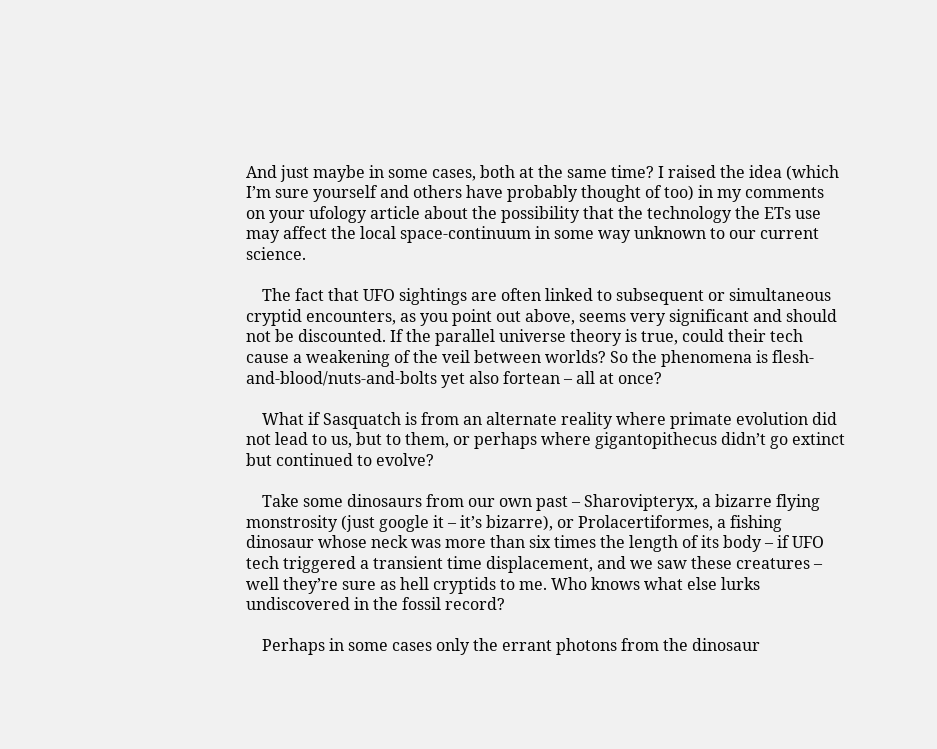And just maybe in some cases, both at the same time? I raised the idea (which I’m sure yourself and others have probably thought of too) in my comments on your ufology article about the possibility that the technology the ETs use may affect the local space-continuum in some way unknown to our current science.

    The fact that UFO sightings are often linked to subsequent or simultaneous cryptid encounters, as you point out above, seems very significant and should not be discounted. If the parallel universe theory is true, could their tech cause a weakening of the veil between worlds? So the phenomena is flesh-and-blood/nuts-and-bolts yet also fortean – all at once?

    What if Sasquatch is from an alternate reality where primate evolution did not lead to us, but to them, or perhaps where gigantopithecus didn’t go extinct but continued to evolve?

    Take some dinosaurs from our own past – Sharovipteryx, a bizarre flying monstrosity (just google it – it’s bizarre), or Prolacertiformes, a fishing dinosaur whose neck was more than six times the length of its body – if UFO tech triggered a transient time displacement, and we saw these creatures – well they’re sure as hell cryptids to me. Who knows what else lurks undiscovered in the fossil record?

    Perhaps in some cases only the errant photons from the dinosaur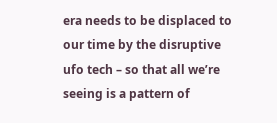era needs to be displaced to our time by the disruptive ufo tech – so that all we’re seeing is a pattern of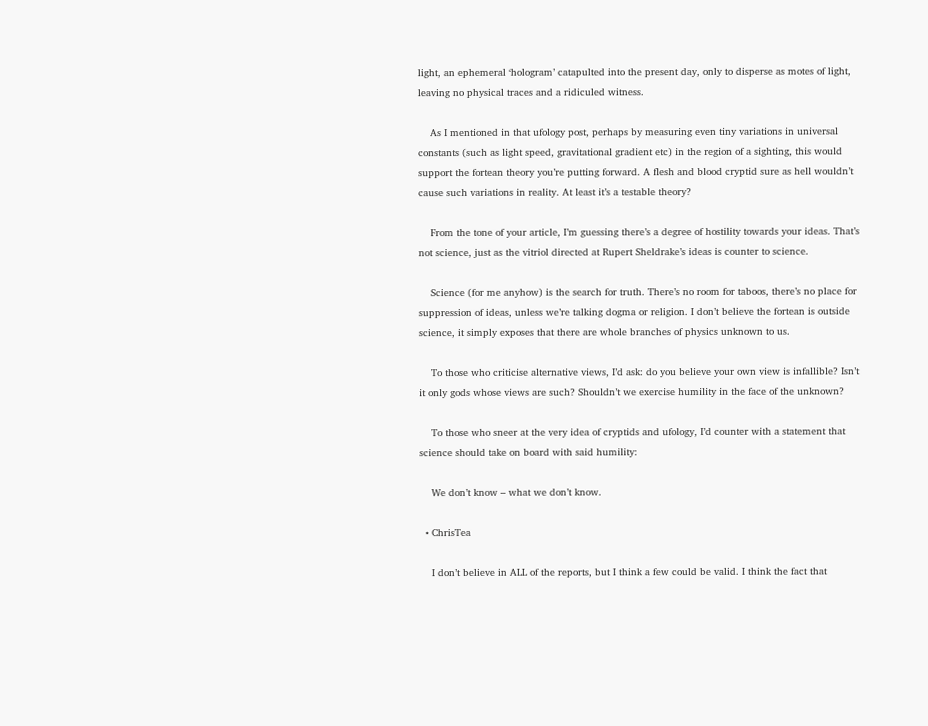light, an ephemeral ‘hologram’ catapulted into the present day, only to disperse as motes of light, leaving no physical traces and a ridiculed witness.

    As I mentioned in that ufology post, perhaps by measuring even tiny variations in universal constants (such as light speed, gravitational gradient etc) in the region of a sighting, this would support the fortean theory you’re putting forward. A flesh and blood cryptid sure as hell wouldn’t cause such variations in reality. At least it’s a testable theory?

    From the tone of your article, I’m guessing there’s a degree of hostility towards your ideas. That’s not science, just as the vitriol directed at Rupert Sheldrake’s ideas is counter to science.

    Science (for me anyhow) is the search for truth. There’s no room for taboos, there’s no place for suppression of ideas, unless we’re talking dogma or religion. I don’t believe the fortean is outside science, it simply exposes that there are whole branches of physics unknown to us.

    To those who criticise alternative views, I’d ask: do you believe your own view is infallible? Isn’t it only gods whose views are such? Shouldn’t we exercise humility in the face of the unknown?

    To those who sneer at the very idea of cryptids and ufology, I’d counter with a statement that science should take on board with said humility:

    We don’t know – what we don’t know.

  • ChrisTea

    I don’t believe in ALL of the reports, but I think a few could be valid. I think the fact that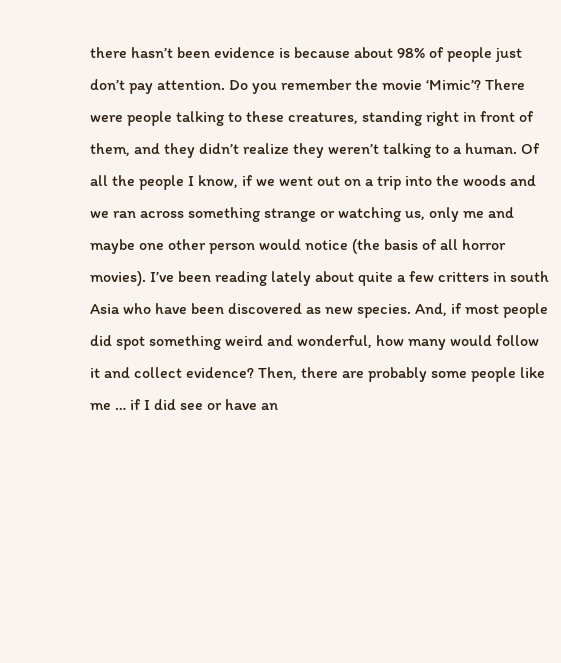there hasn’t been evidence is because about 98% of people just don’t pay attention. Do you remember the movie ‘Mimic’? There were people talking to these creatures, standing right in front of them, and they didn’t realize they weren’t talking to a human. Of all the people I know, if we went out on a trip into the woods and we ran across something strange or watching us, only me and maybe one other person would notice (the basis of all horror movies). I’ve been reading lately about quite a few critters in south Asia who have been discovered as new species. And, if most people did spot something weird and wonderful, how many would follow it and collect evidence? Then, there are probably some people like me … if I did see or have an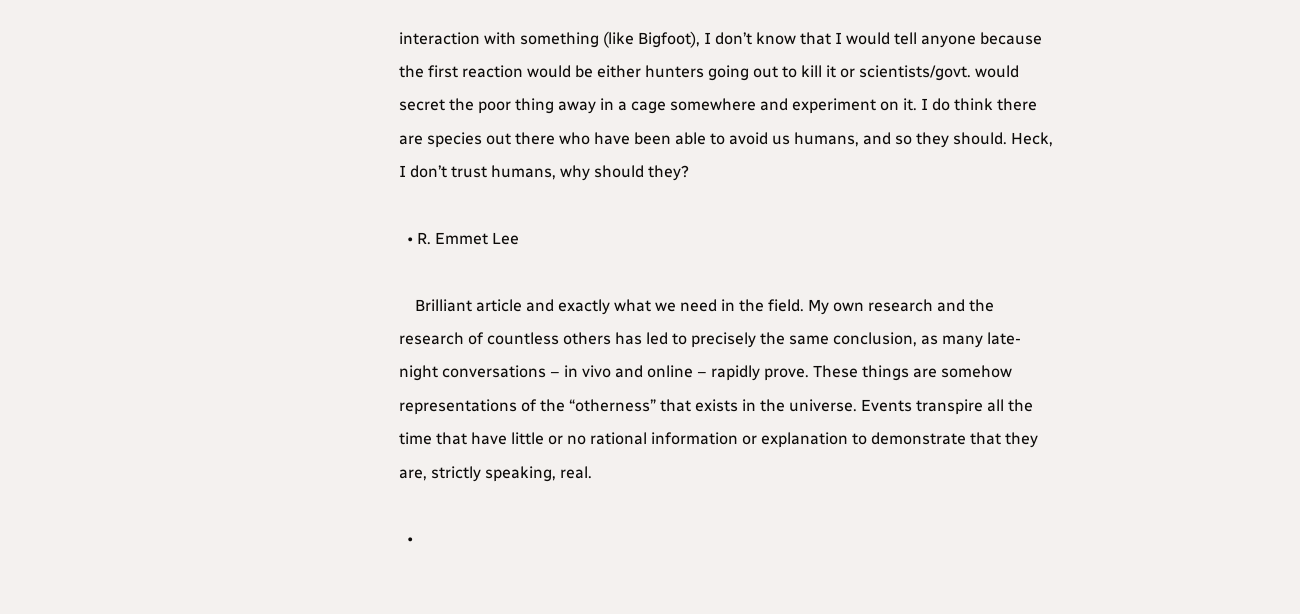interaction with something (like Bigfoot), I don’t know that I would tell anyone because the first reaction would be either hunters going out to kill it or scientists/govt. would secret the poor thing away in a cage somewhere and experiment on it. I do think there are species out there who have been able to avoid us humans, and so they should. Heck, I don’t trust humans, why should they?

  • R. Emmet Lee

    Brilliant article and exactly what we need in the field. My own research and the research of countless others has led to precisely the same conclusion, as many late-night conversations – in vivo and online – rapidly prove. These things are somehow representations of the “otherness” that exists in the universe. Events transpire all the time that have little or no rational information or explanation to demonstrate that they are, strictly speaking, real.

  •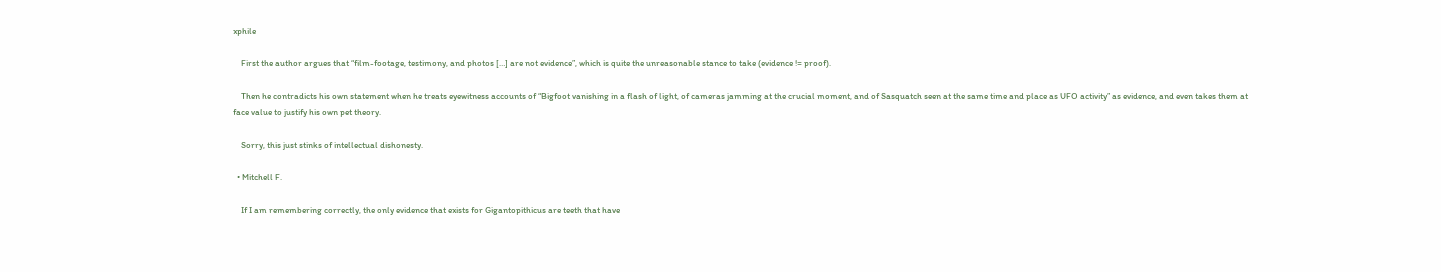xphile

    First the author argues that “film-footage, testimony, and photos […] are not evidence”, which is quite the unreasonable stance to take (evidence != proof).

    Then he contradicts his own statement when he treats eyewitness accounts of “Bigfoot vanishing in a flash of light, of cameras jamming at the crucial moment, and of Sasquatch seen at the same time and place as UFO activity” as evidence, and even takes them at face value to justify his own pet theory.

    Sorry, this just stinks of intellectual dishonesty.

  • Mitchell F.

    If I am remembering correctly, the only evidence that exists for Gigantopithicus are teeth that have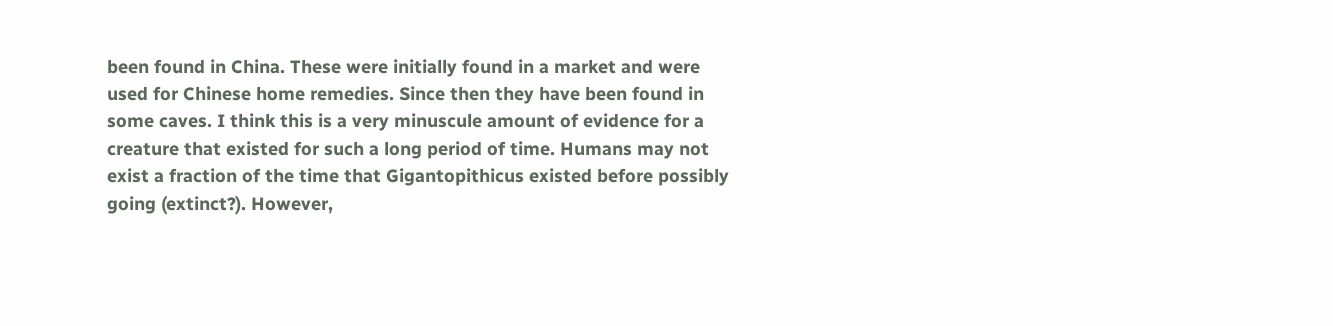been found in China. These were initially found in a market and were used for Chinese home remedies. Since then they have been found in some caves. I think this is a very minuscule amount of evidence for a creature that existed for such a long period of time. Humans may not exist a fraction of the time that Gigantopithicus existed before possibly going (extinct?). However,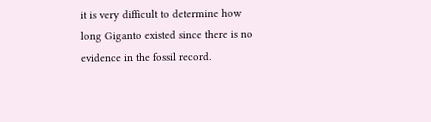it is very difficult to determine how long Giganto existed since there is no evidence in the fossil record.